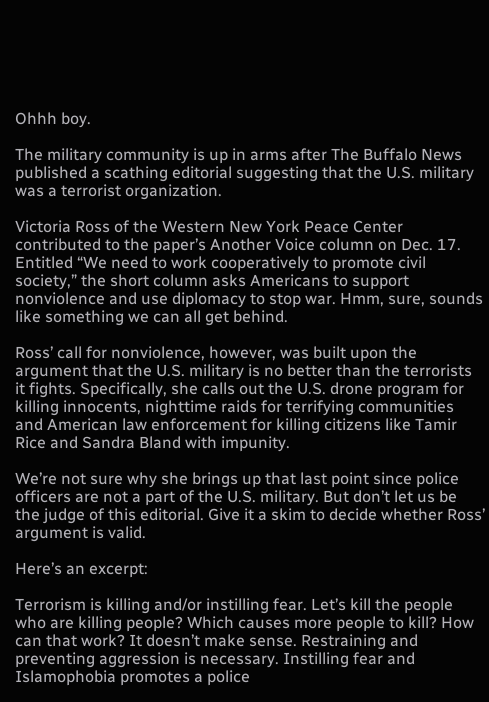Ohhh boy.

The military community is up in arms after The Buffalo News published a scathing editorial suggesting that the U.S. military was a terrorist organization.

Victoria Ross of the Western New York Peace Center contributed to the paper’s Another Voice column on Dec. 17. Entitled “We need to work cooperatively to promote civil society,” the short column asks Americans to support nonviolence and use diplomacy to stop war. Hmm, sure, sounds like something we can all get behind.

Ross’ call for nonviolence, however, was built upon the argument that the U.S. military is no better than the terrorists it fights. Specifically, she calls out the U.S. drone program for killing innocents, nighttime raids for terrifying communities and American law enforcement for killing citizens like Tamir Rice and Sandra Bland with impunity.

We’re not sure why she brings up that last point since police officers are not a part of the U.S. military. But don’t let us be the judge of this editorial. Give it a skim to decide whether Ross’ argument is valid.

Here’s an excerpt:

Terrorism is killing and/or instilling fear. Let’s kill the people who are killing people? Which causes more people to kill? How can that work? It doesn’t make sense. Restraining and preventing aggression is necessary. Instilling fear and Islamophobia promotes a police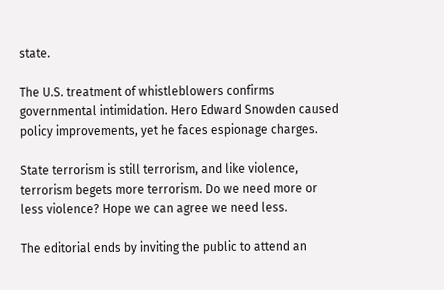state.

The U.S. treatment of whistleblowers confirms governmental intimidation. Hero Edward Snowden caused policy improvements, yet he faces espionage charges.

State terrorism is still terrorism, and like violence, terrorism begets more terrorism. Do we need more or less violence? Hope we can agree we need less.

The editorial ends by inviting the public to attend an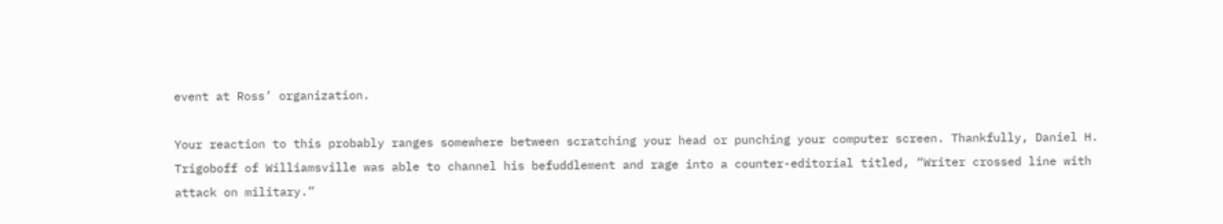event at Ross’ organization.

Your reaction to this probably ranges somewhere between scratching your head or punching your computer screen. Thankfully, Daniel H. Trigoboff of Williamsville was able to channel his befuddlement and rage into a counter-editorial titled, “Writer crossed line with attack on military.”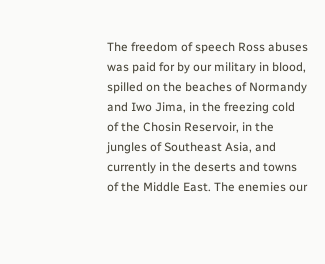The freedom of speech Ross abuses was paid for by our military in blood, spilled on the beaches of Normandy and Iwo Jima, in the freezing cold of the Chosin Reservoir, in the jungles of Southeast Asia, and currently in the deserts and towns of the Middle East. The enemies our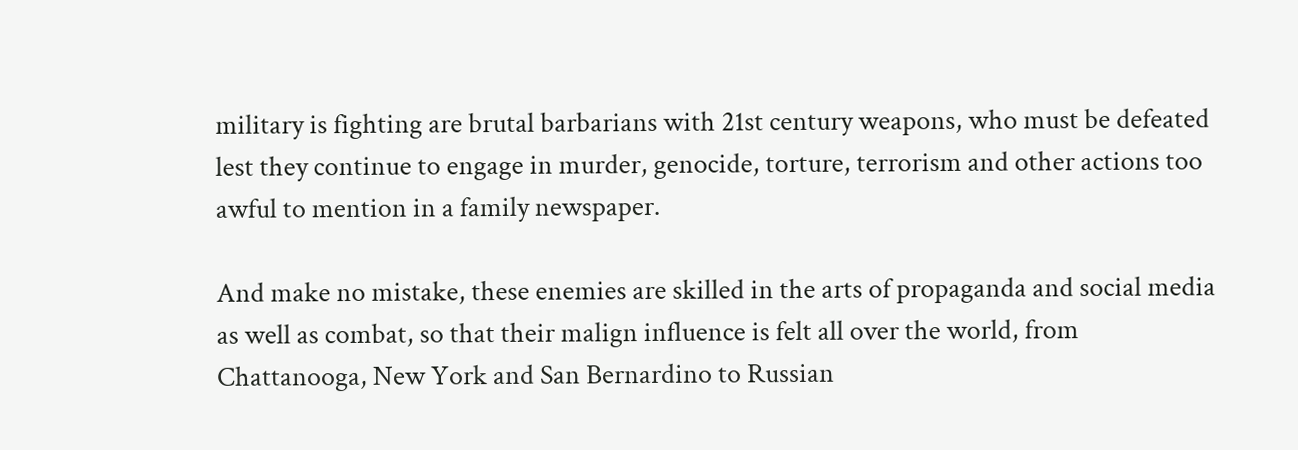military is fighting are brutal barbarians with 21st century weapons, who must be defeated lest they continue to engage in murder, genocide, torture, terrorism and other actions too awful to mention in a family newspaper.

And make no mistake, these enemies are skilled in the arts of propaganda and social media as well as combat, so that their malign influence is felt all over the world, from Chattanooga, New York and San Bernardino to Russian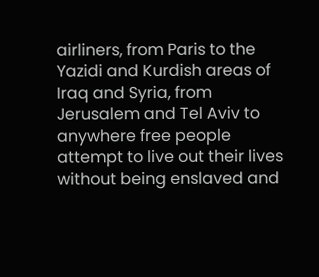airliners, from Paris to the Yazidi and Kurdish areas of Iraq and Syria, from Jerusalem and Tel Aviv to anywhere free people attempt to live out their lives without being enslaved and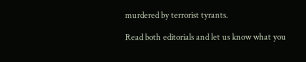murdered by terrorist tyrants.

Read both editorials and let us know what you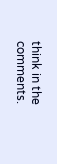think in the comments.